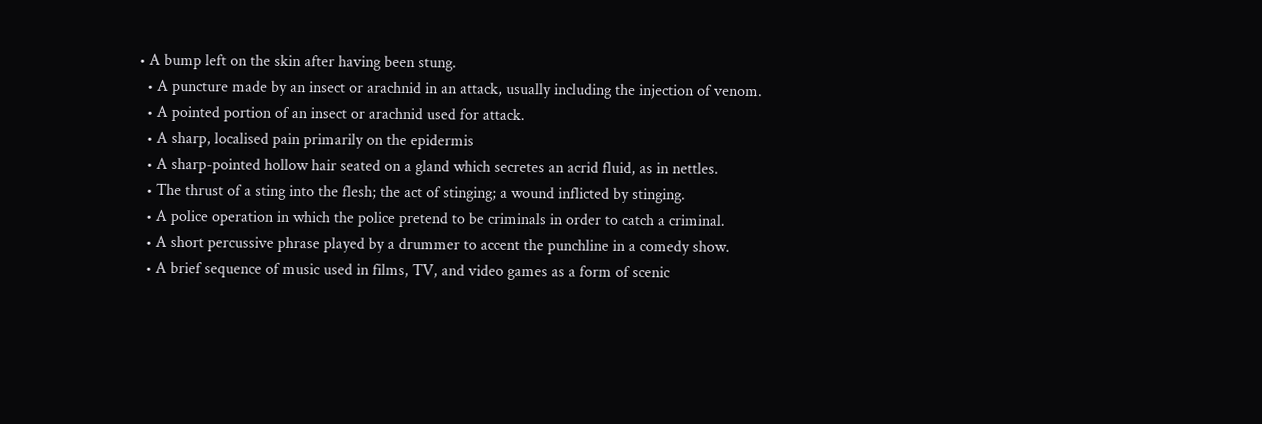• A bump left on the skin after having been stung.
  • A puncture made by an insect or arachnid in an attack, usually including the injection of venom.
  • A pointed portion of an insect or arachnid used for attack.
  • A sharp, localised pain primarily on the epidermis
  • A sharp-pointed hollow hair seated on a gland which secretes an acrid fluid, as in nettles.
  • The thrust of a sting into the flesh; the act of stinging; a wound inflicted by stinging.
  • A police operation in which the police pretend to be criminals in order to catch a criminal.
  • A short percussive phrase played by a drummer to accent the punchline in a comedy show.
  • A brief sequence of music used in films, TV, and video games as a form of scenic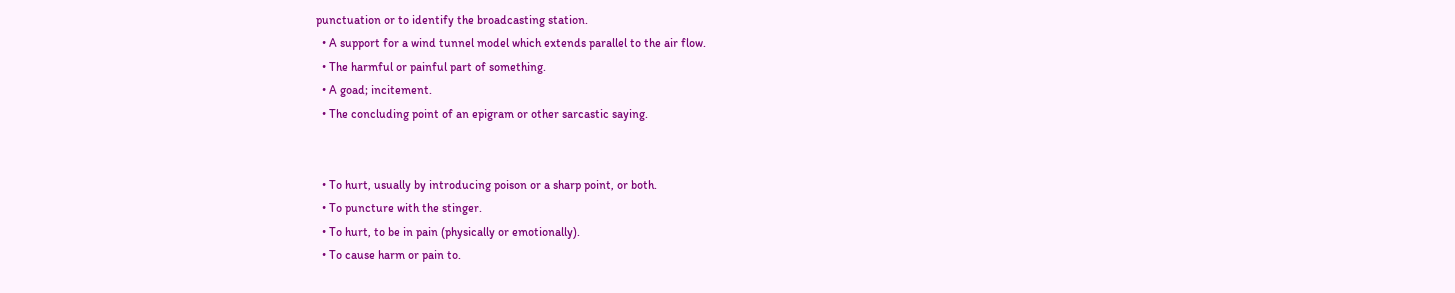punctuation or to identify the broadcasting station.
  • A support for a wind tunnel model which extends parallel to the air flow.
  • The harmful or painful part of something.
  • A goad; incitement.
  • The concluding point of an epigram or other sarcastic saying.


  • To hurt, usually by introducing poison or a sharp point, or both.
  • To puncture with the stinger.
  • To hurt, to be in pain (physically or emotionally).
  • To cause harm or pain to.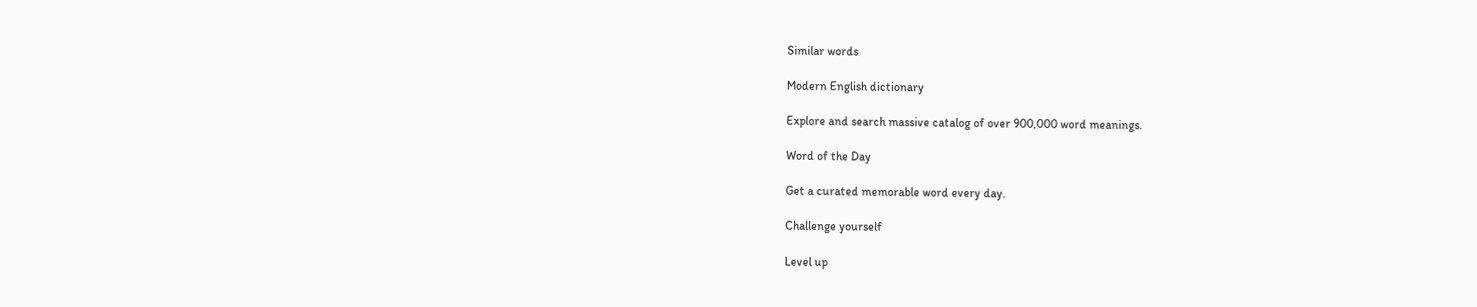Similar words

Modern English dictionary

Explore and search massive catalog of over 900,000 word meanings.

Word of the Day

Get a curated memorable word every day.

Challenge yourself

Level up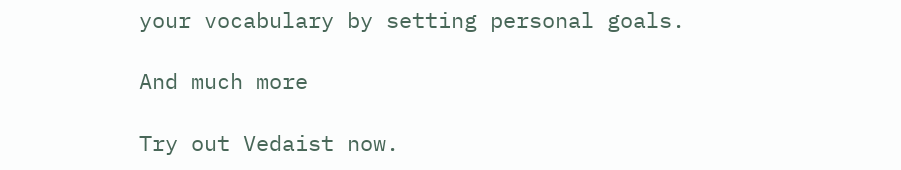your vocabulary by setting personal goals.

And much more

Try out Vedaist now.